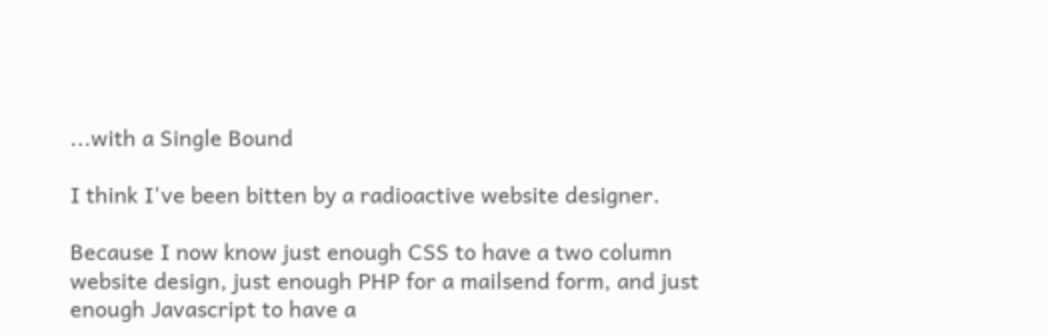...with a Single Bound

I think I've been bitten by a radioactive website designer.

Because I now know just enough CSS to have a two column website design, just enough PHP for a mailsend form, and just enough Javascript to have a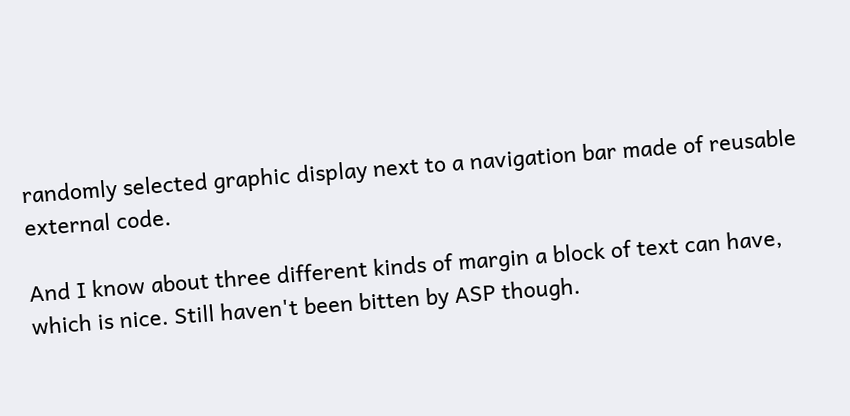randomly selected graphic display next to a navigation bar made of reusable external code.

And I know about three different kinds of margin a block of text can have, which is nice. Still haven't been bitten by ASP though.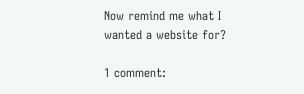Now remind me what I wanted a website for?

1 comment: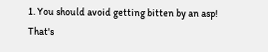1. You should avoid getting bitten by an asp! That's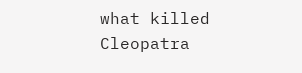what killed Cleopatra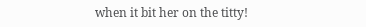when it bit her on the titty!